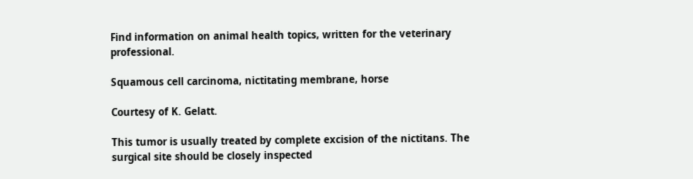Find information on animal health topics, written for the veterinary professional.

Squamous cell carcinoma, nictitating membrane, horse

Courtesy of K. Gelatt.

This tumor is usually treated by complete excision of the nictitans. The surgical site should be closely inspected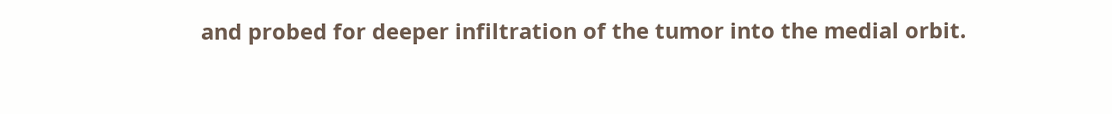and probed for deeper infiltration of the tumor into the medial orbit.